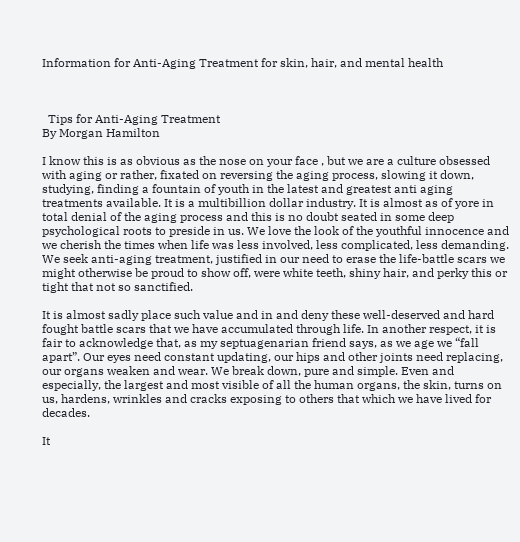Information for Anti-Aging Treatment for skin, hair, and mental health



  Tips for Anti-Aging Treatment
By Morgan Hamilton

I know this is as obvious as the nose on your face , but we are a culture obsessed with aging or rather, fixated on reversing the aging process, slowing it down, studying, finding a fountain of youth in the latest and greatest anti aging treatments available. It is a multibillion dollar industry. It is almost as of yore in total denial of the aging process and this is no doubt seated in some deep psychological roots to preside in us. We love the look of the youthful innocence and we cherish the times when life was less involved, less complicated, less demanding. We seek anti-aging treatment, justified in our need to erase the life-battle scars we might otherwise be proud to show off, were white teeth, shiny hair, and perky this or tight that not so sanctified.

It is almost sadly place such value and in and deny these well-deserved and hard fought battle scars that we have accumulated through life. In another respect, it is fair to acknowledge that, as my septuagenarian friend says, as we age we “fall apart”. Our eyes need constant updating, our hips and other joints need replacing, our organs weaken and wear. We break down, pure and simple. Even and especially, the largest and most visible of all the human organs, the skin, turns on us, hardens, wrinkles and cracks exposing to others that which we have lived for decades.

It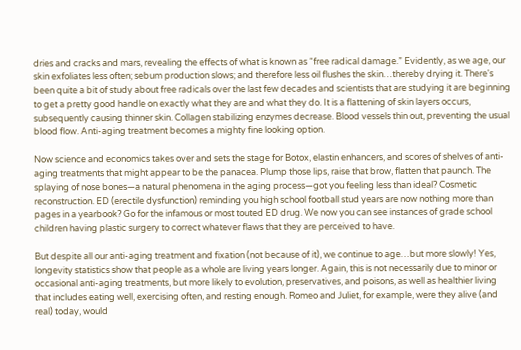dries and cracks and mars, revealing the effects of what is known as “free radical damage.” Evidently, as we age, our skin exfoliates less often; sebum production slows; and therefore less oil flushes the skin…thereby drying it. There's been quite a bit of study about free radicals over the last few decades and scientists that are studying it are beginning to get a pretty good handle on exactly what they are and what they do. It is a flattening of skin layers occurs, subsequently causing thinner skin. Collagen stabilizing enzymes decrease. Blood vessels thin out, preventing the usual blood flow. Anti-aging treatment becomes a mighty fine looking option.

Now science and economics takes over and sets the stage for Botox, elastin enhancers, and scores of shelves of anti-aging treatments that might appear to be the panacea. Plump those lips, raise that brow, flatten that paunch. The splaying of nose bones—a natural phenomena in the aging process—got you feeling less than ideal? Cosmetic reconstruction. ED (erectile dysfunction) reminding you high school football stud years are now nothing more than pages in a yearbook? Go for the infamous or most touted ED drug. We now you can see instances of grade school children having plastic surgery to correct whatever flaws that they are perceived to have.

But despite all our anti-aging treatment and fixation (not because of it), we continue to age…but more slowly! Yes, longevity statistics show that people as a whole are living years longer. Again, this is not necessarily due to minor or occasional anti-aging treatments, but more likely to evolution, preservatives, and poisons, as well as healthier living that includes eating well, exercising often, and resting enough. Romeo and Juliet, for example, were they alive (and real) today, would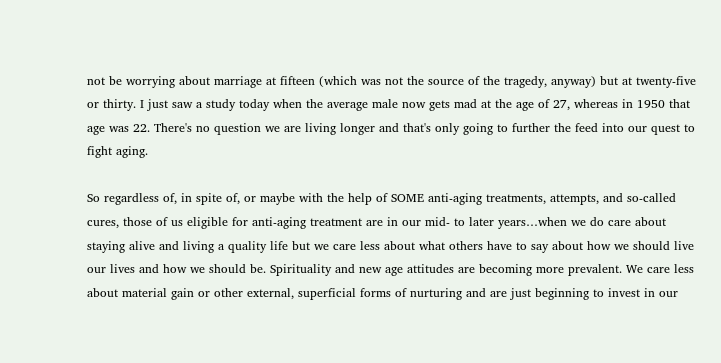not be worrying about marriage at fifteen (which was not the source of the tragedy, anyway) but at twenty-five or thirty. I just saw a study today when the average male now gets mad at the age of 27, whereas in 1950 that age was 22. There's no question we are living longer and that's only going to further the feed into our quest to fight aging.

So regardless of, in spite of, or maybe with the help of SOME anti-aging treatments, attempts, and so-called cures, those of us eligible for anti-aging treatment are in our mid- to later years…when we do care about staying alive and living a quality life but we care less about what others have to say about how we should live our lives and how we should be. Spirituality and new age attitudes are becoming more prevalent. We care less about material gain or other external, superficial forms of nurturing and are just beginning to invest in our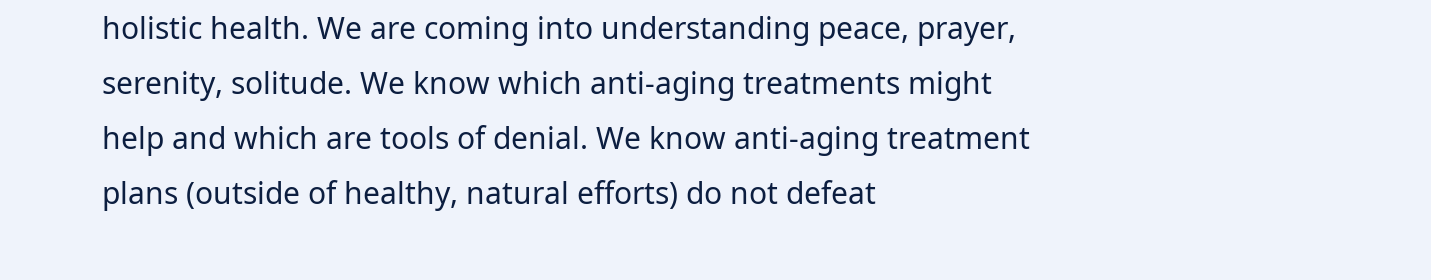holistic health. We are coming into understanding peace, prayer, serenity, solitude. We know which anti-aging treatments might help and which are tools of denial. We know anti-aging treatment plans (outside of healthy, natural efforts) do not defeat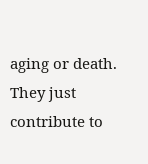aging or death. They just contribute to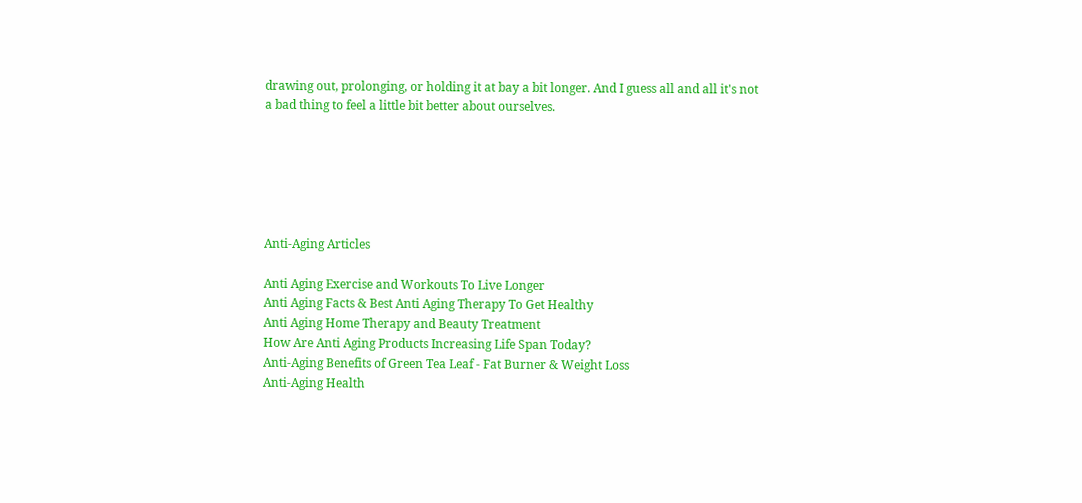drawing out, prolonging, or holding it at bay a bit longer. And I guess all and all it's not a bad thing to feel a little bit better about ourselves.






Anti-Aging Articles

Anti Aging Exercise and Workouts To Live Longer
Anti Aging Facts & Best Anti Aging Therapy To Get Healthy
Anti Aging Home Therapy and Beauty Treatment
How Are Anti Aging Products Increasing Life Span Today?
Anti-Aging Benefits of Green Tea Leaf - Fat Burner & Weight Loss
Anti-Aging Health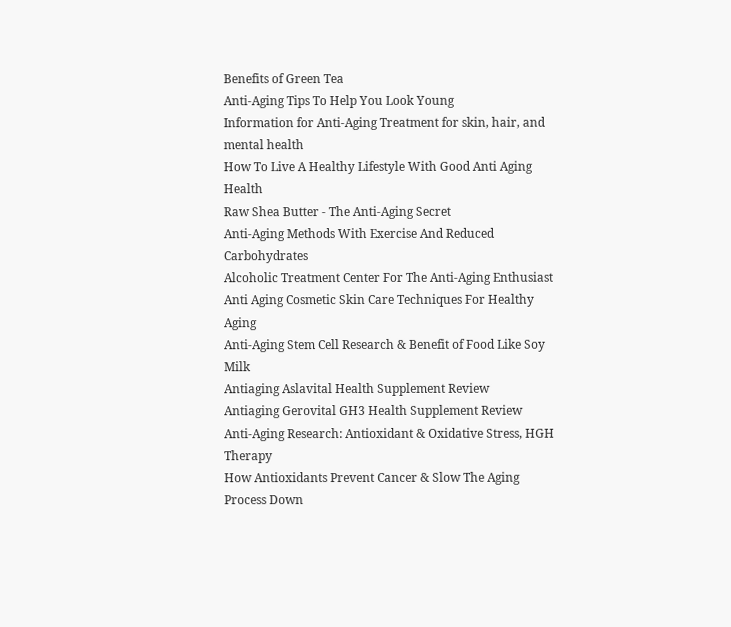Benefits of Green Tea
Anti-Aging Tips To Help You Look Young
Information for Anti-Aging Treatment for skin, hair, and mental health
How To Live A Healthy Lifestyle With Good Anti Aging Health
Raw Shea Butter - The Anti-Aging Secret
Anti-Aging Methods With Exercise And Reduced Carbohydrates
Alcoholic Treatment Center For The Anti-Aging Enthusiast
Anti Aging Cosmetic Skin Care Techniques For Healthy Aging
Anti-Aging Stem Cell Research & Benefit of Food Like Soy Milk
Antiaging Aslavital Health Supplement Review
Antiaging Gerovital GH3 Health Supplement Review
Anti-Aging Research: Antioxidant & Oxidative Stress, HGH Therapy
How Antioxidants Prevent Cancer & Slow The Aging Process Down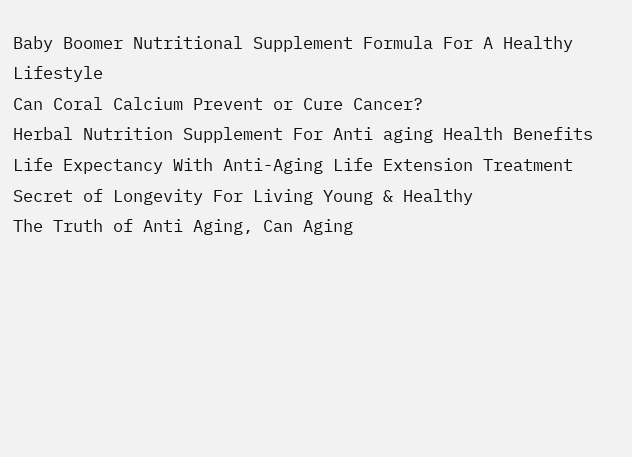Baby Boomer Nutritional Supplement Formula For A Healthy Lifestyle
Can Coral Calcium Prevent or Cure Cancer?
Herbal Nutrition Supplement For Anti aging Health Benefits
Life Expectancy With Anti-Aging Life Extension Treatment
Secret of Longevity For Living Young & Healthy
The Truth of Anti Aging, Can Aging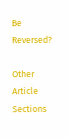Be Reversed?

Other Article Sections